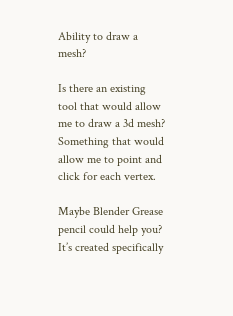Ability to draw a mesh?

Is there an existing tool that would allow me to draw a 3d mesh? Something that would allow me to point and click for each vertex.

Maybe Blender Grease pencil could help you? It’s created specifically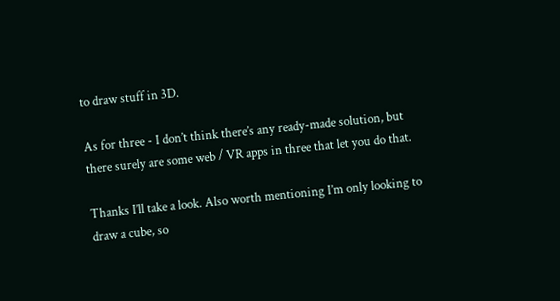to draw stuff in 3D.

As for three - I don’t think there’s any ready-made solution, but there surely are some web / VR apps in three that let you do that.

Thanks I’ll take a look. Also worth mentioning I’m only looking to draw a cube, so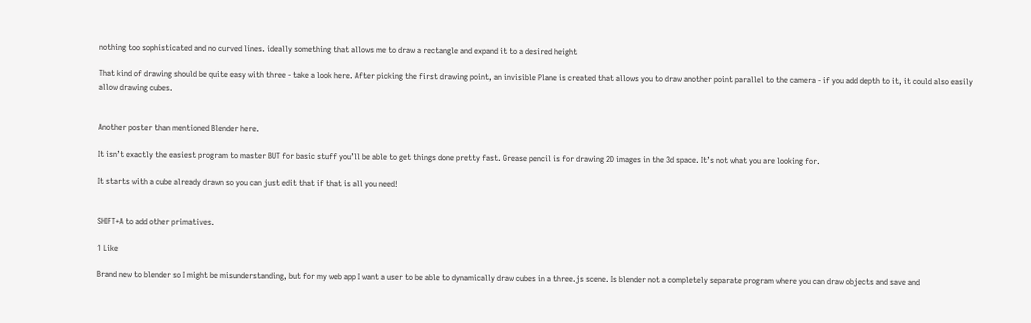nothing too sophisticated and no curved lines. ideally something that allows me to draw a rectangle and expand it to a desired height

That kind of drawing should be quite easy with three - take a look here. After picking the first drawing point, an invisible Plane is created that allows you to draw another point parallel to the camera - if you add depth to it, it could also easily allow drawing cubes.


Another poster than mentioned Blender here.

It isn’t exactly the easiest program to master BUT for basic stuff you’ll be able to get things done pretty fast. Grease pencil is for drawing 2D images in the 3d space. It’s not what you are looking for.

It starts with a cube already drawn so you can just edit that if that is all you need!


SHIFT+A to add other primatives.

1 Like

Brand new to blender so I might be misunderstanding, but for my web app I want a user to be able to dynamically draw cubes in a three.js scene. Is blender not a completely separate program where you can draw objects and save and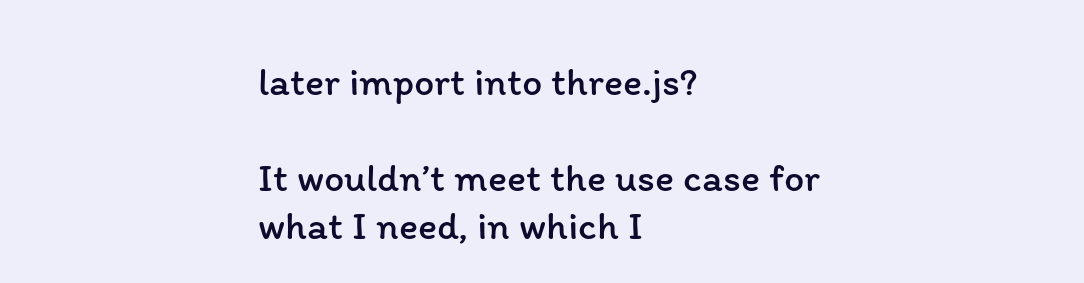later import into three.js?

It wouldn’t meet the use case for what I need, in which I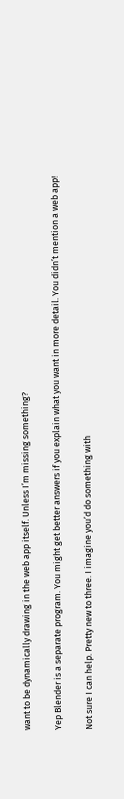want to be dynamically drawing in the web app itself. Unless I’m missing something?

Yep Blender is a separate program. You might get better answers if you explain what you want in more detail. You didn’t mention a web app!

Not sure I can help. Pretty new to three. I imagine you’d do something with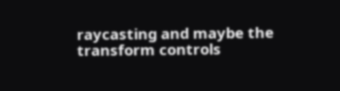raycasting and maybe the transform controls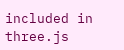included in three.js